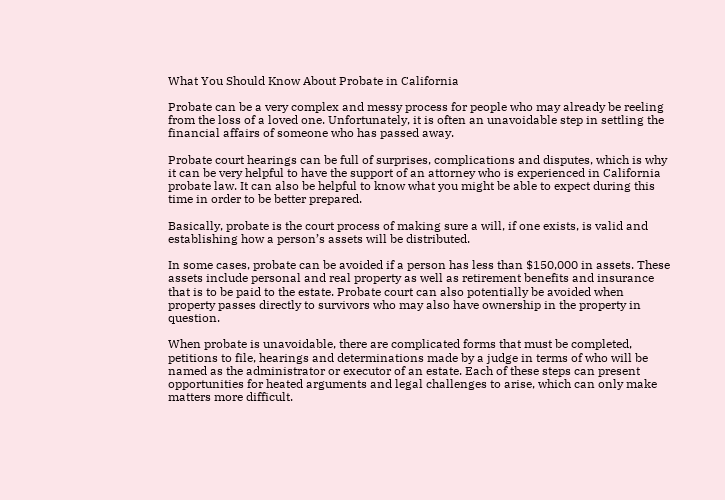What You Should Know About Probate in California

Probate can be a very complex and messy process for people who may already be reeling from the loss of a loved one. Unfortunately, it is often an unavoidable step in settling the financial affairs of someone who has passed away.

Probate court hearings can be full of surprises, complications and disputes, which is why it can be very helpful to have the support of an attorney who is experienced in California probate law. It can also be helpful to know what you might be able to expect during this time in order to be better prepared.

Basically, probate is the court process of making sure a will, if one exists, is valid and establishing how a person’s assets will be distributed.

In some cases, probate can be avoided if a person has less than $150,000 in assets. These assets include personal and real property as well as retirement benefits and insurance that is to be paid to the estate. Probate court can also potentially be avoided when property passes directly to survivors who may also have ownership in the property in question.

When probate is unavoidable, there are complicated forms that must be completed, petitions to file, hearings and determinations made by a judge in terms of who will be named as the administrator or executor of an estate. Each of these steps can present opportunities for heated arguments and legal challenges to arise, which can only make matters more difficult.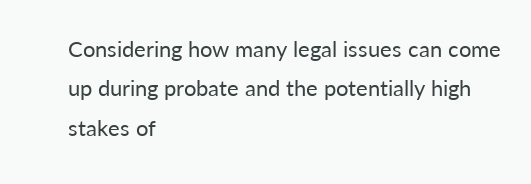Considering how many legal issues can come up during probate and the potentially high stakes of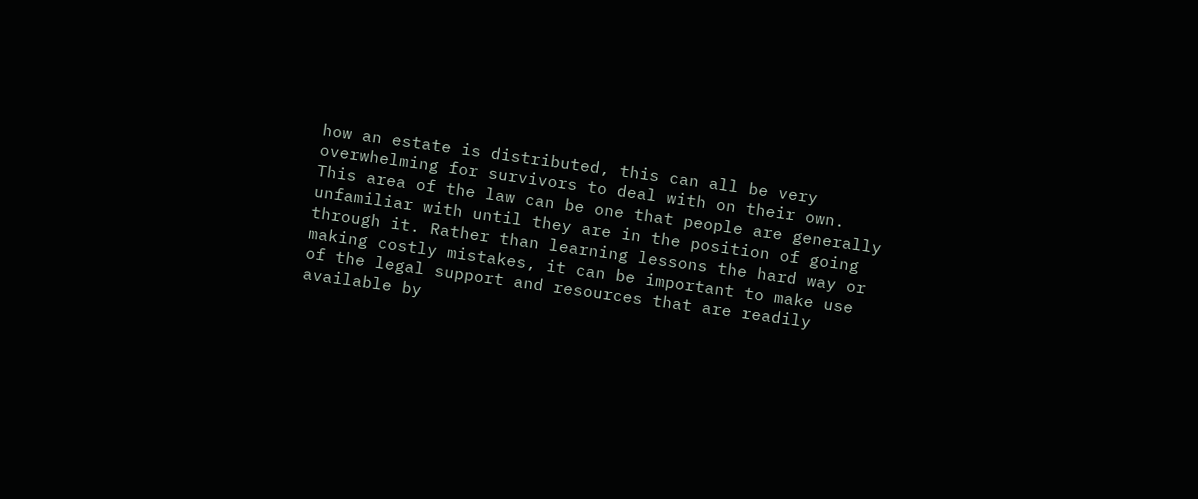how an estate is distributed, this can all be very overwhelming for survivors to deal with on their own. This area of the law can be one that people are generally unfamiliar with until they are in the position of going through it. Rather than learning lessons the hard way or making costly mistakes, it can be important to make use of the legal support and resources that are readily available by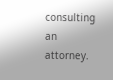consulting an attorney.